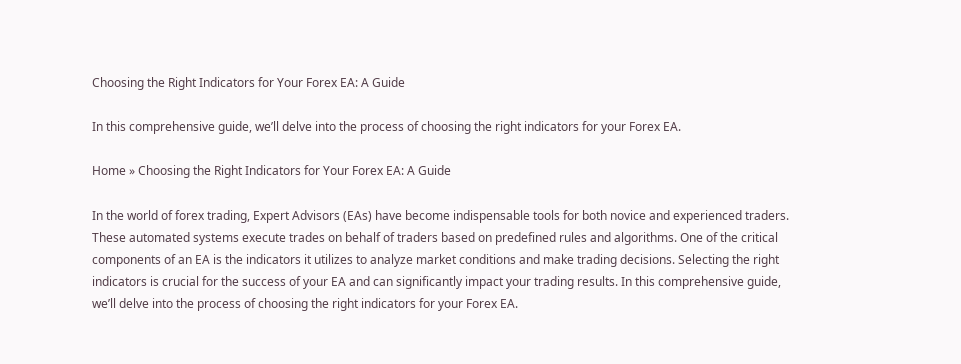Choosing the Right Indicators for Your Forex EA: A Guide

In this comprehensive guide, we’ll delve into the process of choosing the right indicators for your Forex EA.

Home » Choosing the Right Indicators for Your Forex EA: A Guide

In the world of forex trading, Expert Advisors (EAs) have become indispensable tools for both novice and experienced traders. These automated systems execute trades on behalf of traders based on predefined rules and algorithms. One of the critical components of an EA is the indicators it utilizes to analyze market conditions and make trading decisions. Selecting the right indicators is crucial for the success of your EA and can significantly impact your trading results. In this comprehensive guide, we’ll delve into the process of choosing the right indicators for your Forex EA.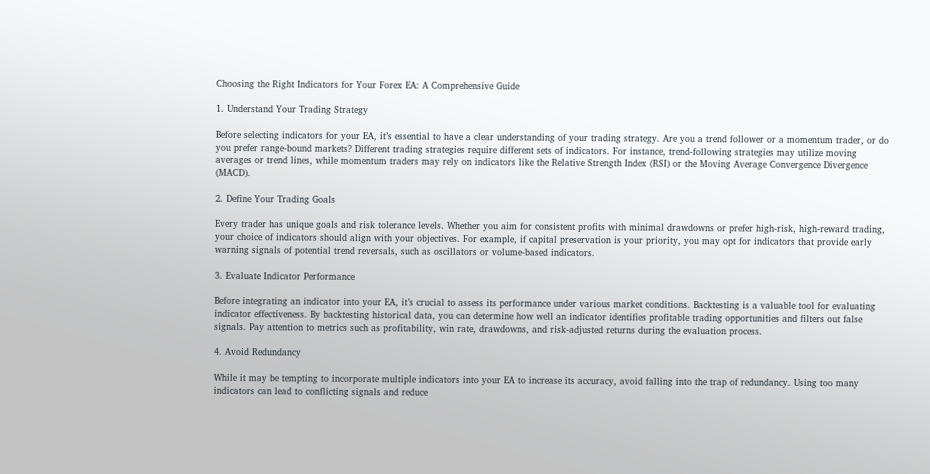Choosing the Right Indicators for Your Forex EA: A Comprehensive Guide

1. Understand Your Trading Strategy

Before selecting indicators for your EA, it’s essential to have a clear understanding of your trading strategy. Are you a trend follower or a momentum trader, or do you prefer range-bound markets? Different trading strategies require different sets of indicators. For instance, trend-following strategies may utilize moving averages or trend lines, while momentum traders may rely on indicators like the Relative Strength Index (RSI) or the Moving Average Convergence Divergence (MACD).

2. Define Your Trading Goals

Every trader has unique goals and risk tolerance levels. Whether you aim for consistent profits with minimal drawdowns or prefer high-risk, high-reward trading, your choice of indicators should align with your objectives. For example, if capital preservation is your priority, you may opt for indicators that provide early warning signals of potential trend reversals, such as oscillators or volume-based indicators.

3. Evaluate Indicator Performance

Before integrating an indicator into your EA, it’s crucial to assess its performance under various market conditions. Backtesting is a valuable tool for evaluating indicator effectiveness. By backtesting historical data, you can determine how well an indicator identifies profitable trading opportunities and filters out false signals. Pay attention to metrics such as profitability, win rate, drawdowns, and risk-adjusted returns during the evaluation process.

4. Avoid Redundancy

While it may be tempting to incorporate multiple indicators into your EA to increase its accuracy, avoid falling into the trap of redundancy. Using too many indicators can lead to conflicting signals and reduce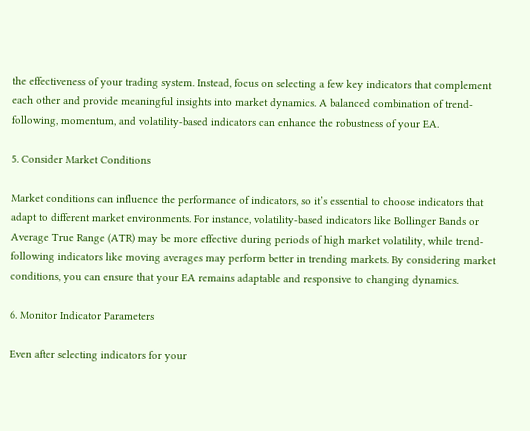the effectiveness of your trading system. Instead, focus on selecting a few key indicators that complement each other and provide meaningful insights into market dynamics. A balanced combination of trend-following, momentum, and volatility-based indicators can enhance the robustness of your EA.

5. Consider Market Conditions

Market conditions can influence the performance of indicators, so it’s essential to choose indicators that adapt to different market environments. For instance, volatility-based indicators like Bollinger Bands or Average True Range (ATR) may be more effective during periods of high market volatility, while trend-following indicators like moving averages may perform better in trending markets. By considering market conditions, you can ensure that your EA remains adaptable and responsive to changing dynamics.

6. Monitor Indicator Parameters

Even after selecting indicators for your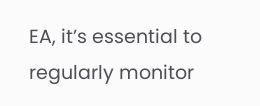EA, it’s essential to regularly monitor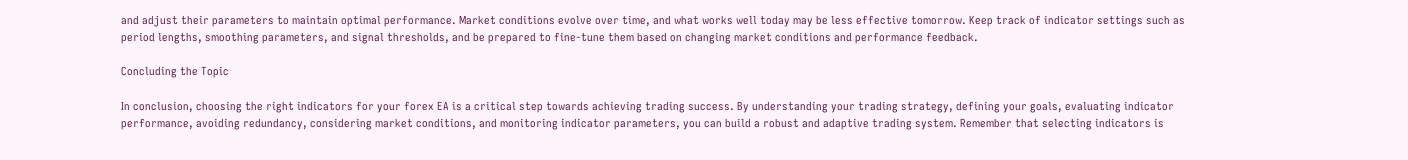and adjust their parameters to maintain optimal performance. Market conditions evolve over time, and what works well today may be less effective tomorrow. Keep track of indicator settings such as period lengths, smoothing parameters, and signal thresholds, and be prepared to fine-tune them based on changing market conditions and performance feedback.

Concluding the Topic

In conclusion, choosing the right indicators for your forex EA is a critical step towards achieving trading success. By understanding your trading strategy, defining your goals, evaluating indicator performance, avoiding redundancy, considering market conditions, and monitoring indicator parameters, you can build a robust and adaptive trading system. Remember that selecting indicators is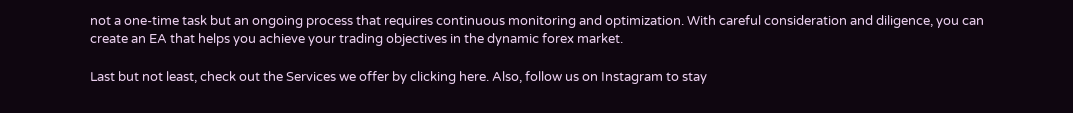not a one-time task but an ongoing process that requires continuous monitoring and optimization. With careful consideration and diligence, you can create an EA that helps you achieve your trading objectives in the dynamic forex market.

Last but not least, check out the Services we offer by clicking here. Also, follow us on Instagram to stay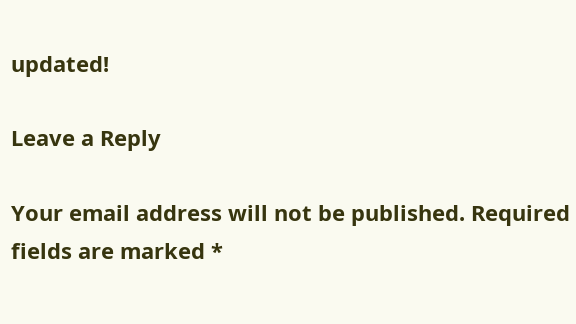updated!

Leave a Reply

Your email address will not be published. Required fields are marked *